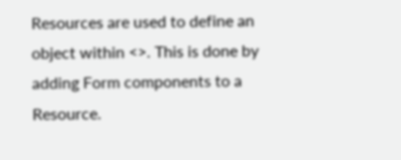Resources are used to define an object within <>. This is done by adding Form components to a Resource.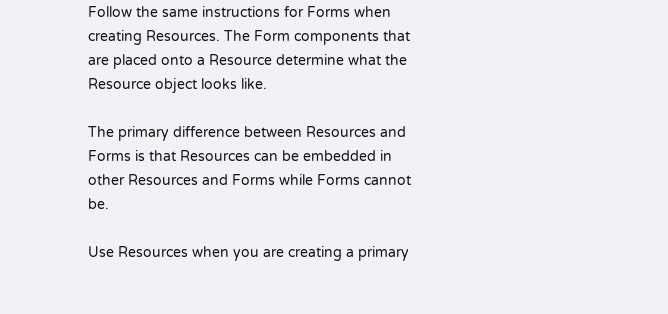Follow the same instructions for Forms when creating Resources. The Form components that are placed onto a Resource determine what the Resource object looks like.

The primary difference between Resources and Forms is that Resources can be embedded in other Resources and Forms while Forms cannot be.

Use Resources when you are creating a primary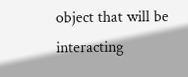object that will be interacting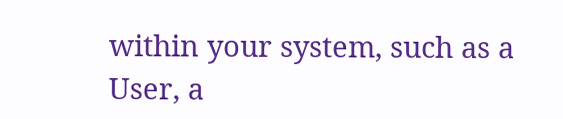within your system, such as a User, a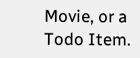Movie, or a Todo Item.